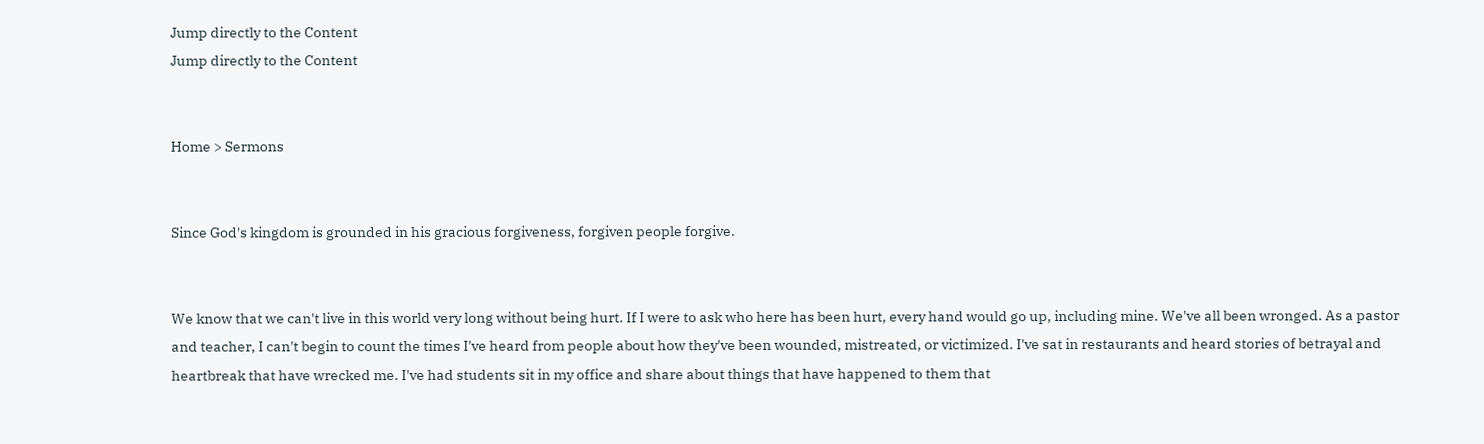Jump directly to the Content
Jump directly to the Content


Home > Sermons


Since God's kingdom is grounded in his gracious forgiveness, forgiven people forgive.


We know that we can't live in this world very long without being hurt. If I were to ask who here has been hurt, every hand would go up, including mine. We've all been wronged. As a pastor and teacher, I can't begin to count the times I've heard from people about how they've been wounded, mistreated, or victimized. I've sat in restaurants and heard stories of betrayal and heartbreak that have wrecked me. I've had students sit in my office and share about things that have happened to them that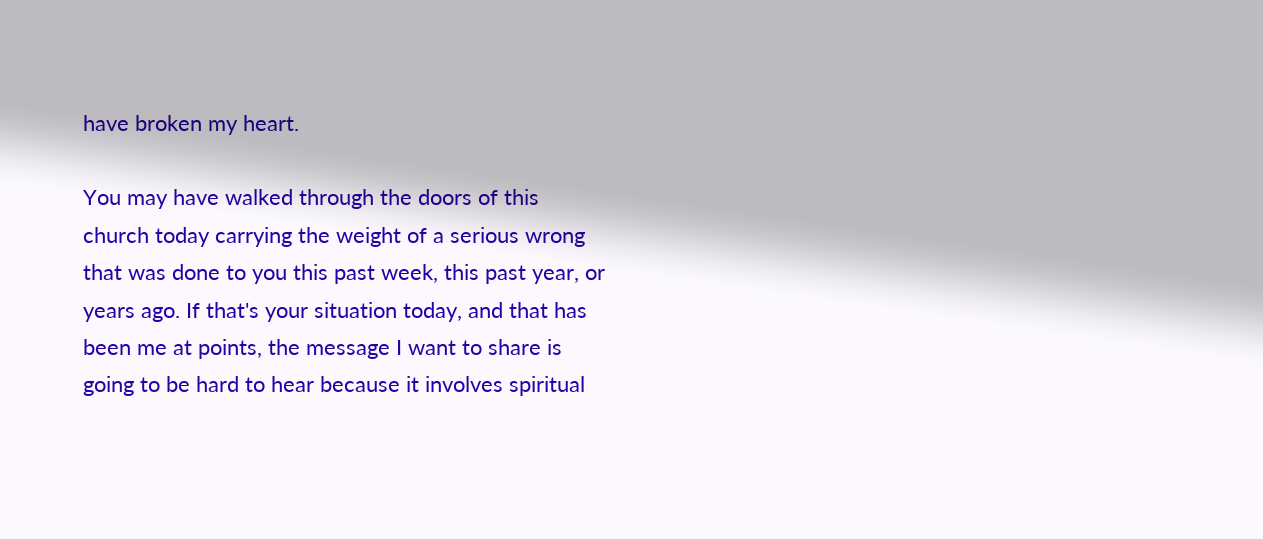have broken my heart.

You may have walked through the doors of this church today carrying the weight of a serious wrong that was done to you this past week, this past year, or years ago. If that's your situation today, and that has been me at points, the message I want to share is going to be hard to hear because it involves spiritual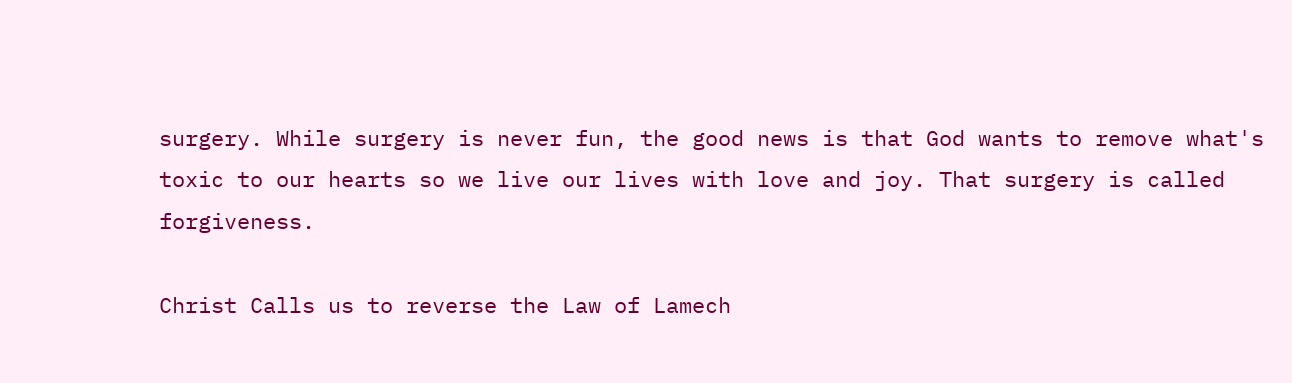surgery. While surgery is never fun, the good news is that God wants to remove what's toxic to our hearts so we live our lives with love and joy. That surgery is called forgiveness.

Christ Calls us to reverse the Law of Lamech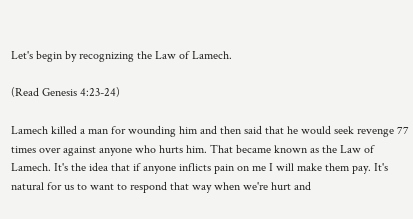Let's begin by recognizing the Law of Lamech.

(Read Genesis 4:23-24)

Lamech killed a man for wounding him and then said that he would seek revenge 77 times over against anyone who hurts him. That became known as the Law of Lamech. It's the idea that if anyone inflicts pain on me I will make them pay. It's natural for us to want to respond that way when we're hurt and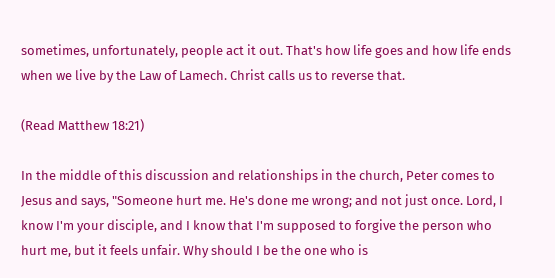sometimes, unfortunately, people act it out. That's how life goes and how life ends when we live by the Law of Lamech. Christ calls us to reverse that.

(Read Matthew 18:21)

In the middle of this discussion and relationships in the church, Peter comes to Jesus and says, "Someone hurt me. He's done me wrong; and not just once. Lord, I know I'm your disciple, and I know that I'm supposed to forgive the person who hurt me, but it feels unfair. Why should I be the one who is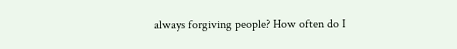always forgiving people? How often do I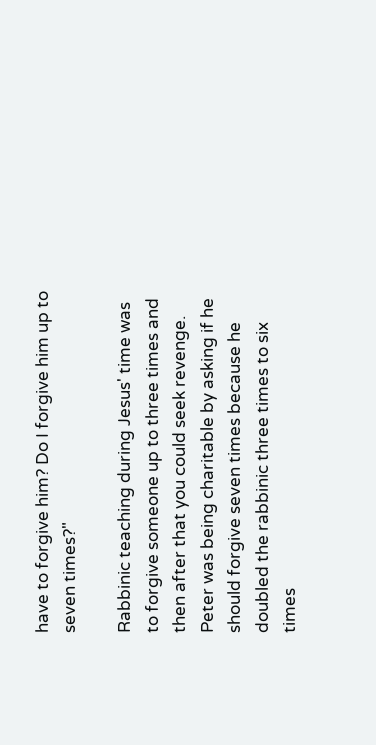have to forgive him? Do I forgive him up to seven times?"

Rabbinic teaching during Jesus' time was to forgive someone up to three times and then after that you could seek revenge. Peter was being charitable by asking if he should forgive seven times because he doubled the rabbinic three times to six times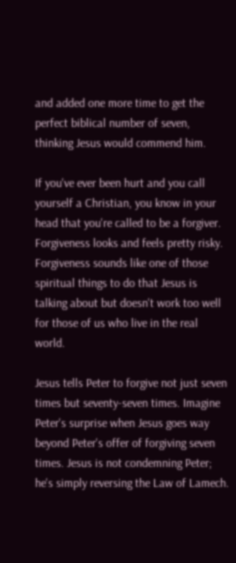and added one more time to get the perfect biblical number of seven, thinking Jesus would commend him.

If you've ever been hurt and you call yourself a Christian, you know in your head that you're called to be a forgiver. Forgiveness looks and feels pretty risky. Forgiveness sounds like one of those spiritual things to do that Jesus is talking about but doesn't work too well for those of us who live in the real world.

Jesus tells Peter to forgive not just seven times but seventy-seven times. Imagine Peter's surprise when Jesus goes way beyond Peter's offer of forgiving seven times. Jesus is not condemning Peter; he's simply reversing the Law of Lamech.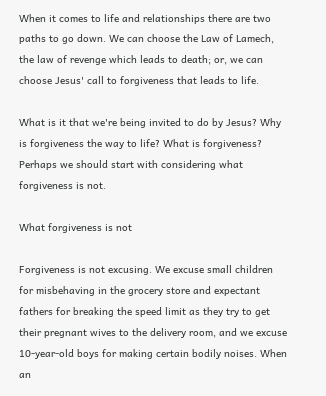When it comes to life and relationships there are two paths to go down. We can choose the Law of Lamech, the law of revenge which leads to death; or, we can choose Jesus' call to forgiveness that leads to life.

What is it that we're being invited to do by Jesus? Why is forgiveness the way to life? What is forgiveness? Perhaps we should start with considering what forgiveness is not.

What forgiveness is not

Forgiveness is not excusing. We excuse small children for misbehaving in the grocery store and expectant fathers for breaking the speed limit as they try to get their pregnant wives to the delivery room, and we excuse 10-year-old boys for making certain bodily noises. When an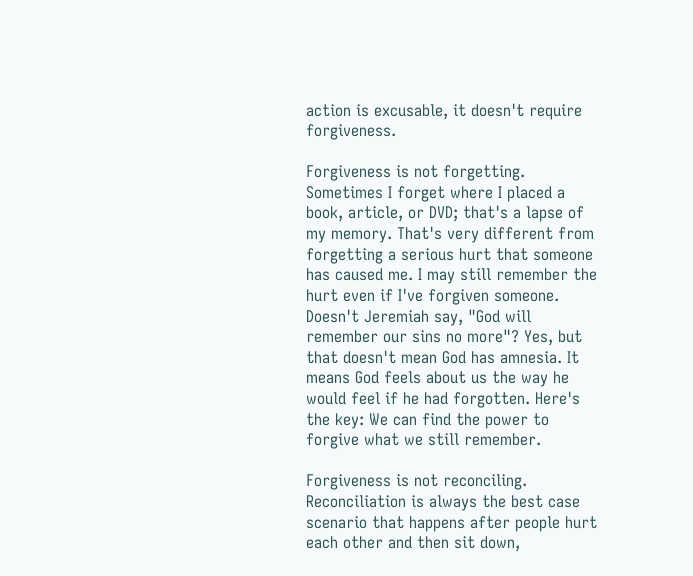action is excusable, it doesn't require forgiveness.

Forgiveness is not forgetting. Sometimes I forget where I placed a book, article, or DVD; that's a lapse of my memory. That's very different from forgetting a serious hurt that someone has caused me. I may still remember the hurt even if I've forgiven someone. Doesn't Jeremiah say, "God will remember our sins no more"? Yes, but that doesn't mean God has amnesia. It means God feels about us the way he would feel if he had forgotten. Here's the key: We can find the power to forgive what we still remember.

Forgiveness is not reconciling. Reconciliation is always the best case scenario that happens after people hurt each other and then sit down,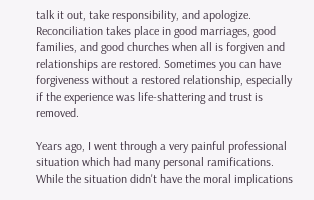talk it out, take responsibility, and apologize. Reconciliation takes place in good marriages, good families, and good churches when all is forgiven and relationships are restored. Sometimes you can have forgiveness without a restored relationship, especially if the experience was life-shattering and trust is removed.

Years ago, I went through a very painful professional situation which had many personal ramifications. While the situation didn't have the moral implications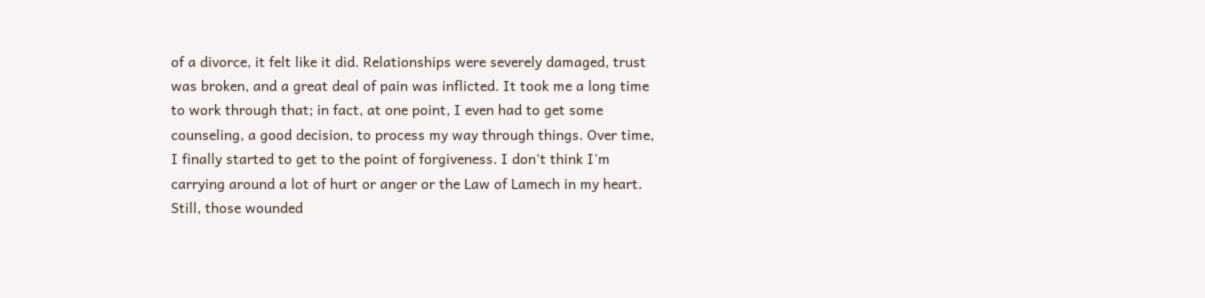of a divorce, it felt like it did. Relationships were severely damaged, trust was broken, and a great deal of pain was inflicted. It took me a long time to work through that; in fact, at one point, I even had to get some counseling, a good decision, to process my way through things. Over time, I finally started to get to the point of forgiveness. I don't think I'm carrying around a lot of hurt or anger or the Law of Lamech in my heart. Still, those wounded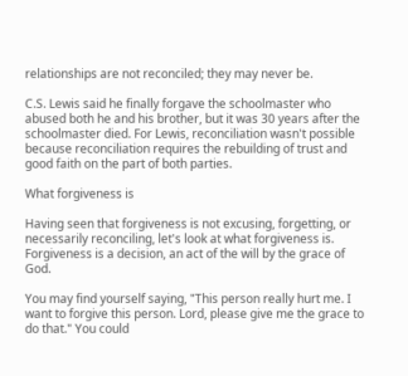relationships are not reconciled; they may never be.

C.S. Lewis said he finally forgave the schoolmaster who abused both he and his brother, but it was 30 years after the schoolmaster died. For Lewis, reconciliation wasn't possible because reconciliation requires the rebuilding of trust and good faith on the part of both parties.

What forgiveness is

Having seen that forgiveness is not excusing, forgetting, or necessarily reconciling, let's look at what forgiveness is. Forgiveness is a decision, an act of the will by the grace of God.

You may find yourself saying, "This person really hurt me. I want to forgive this person. Lord, please give me the grace to do that." You could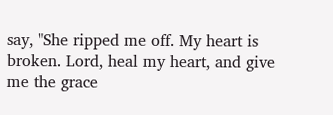say, "She ripped me off. My heart is broken. Lord, heal my heart, and give me the grace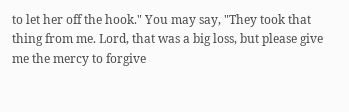to let her off the hook." You may say, "They took that thing from me. Lord, that was a big loss, but please give me the mercy to forgive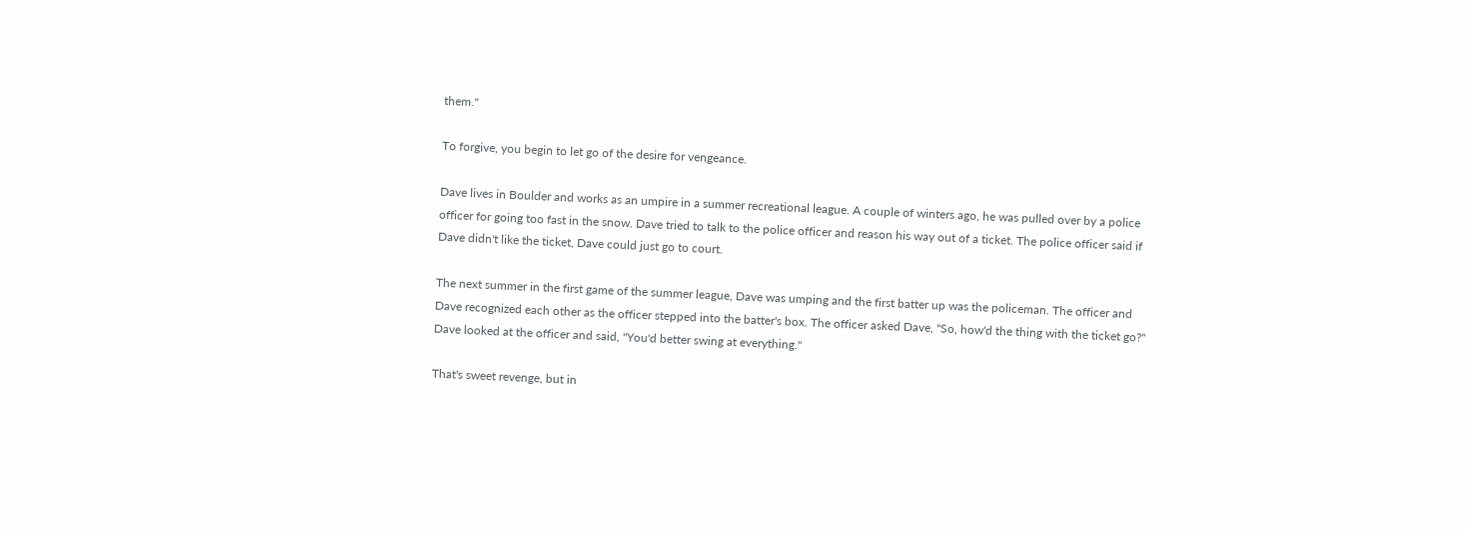them."

To forgive, you begin to let go of the desire for vengeance.

Dave lives in Boulder and works as an umpire in a summer recreational league. A couple of winters ago, he was pulled over by a police officer for going too fast in the snow. Dave tried to talk to the police officer and reason his way out of a ticket. The police officer said if Dave didn't like the ticket, Dave could just go to court.

The next summer in the first game of the summer league, Dave was umping and the first batter up was the policeman. The officer and Dave recognized each other as the officer stepped into the batter's box. The officer asked Dave, "So, how'd the thing with the ticket go?" Dave looked at the officer and said, "You'd better swing at everything."

That's sweet revenge, but in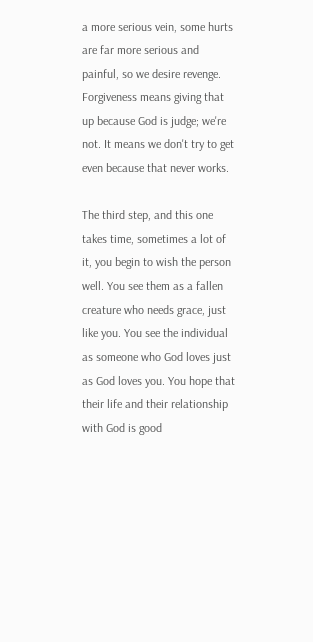a more serious vein, some hurts are far more serious and painful, so we desire revenge. Forgiveness means giving that up because God is judge; we're not. It means we don't try to get even because that never works.

The third step, and this one takes time, sometimes a lot of it, you begin to wish the person well. You see them as a fallen creature who needs grace, just like you. You see the individual as someone who God loves just as God loves you. You hope that their life and their relationship with God is good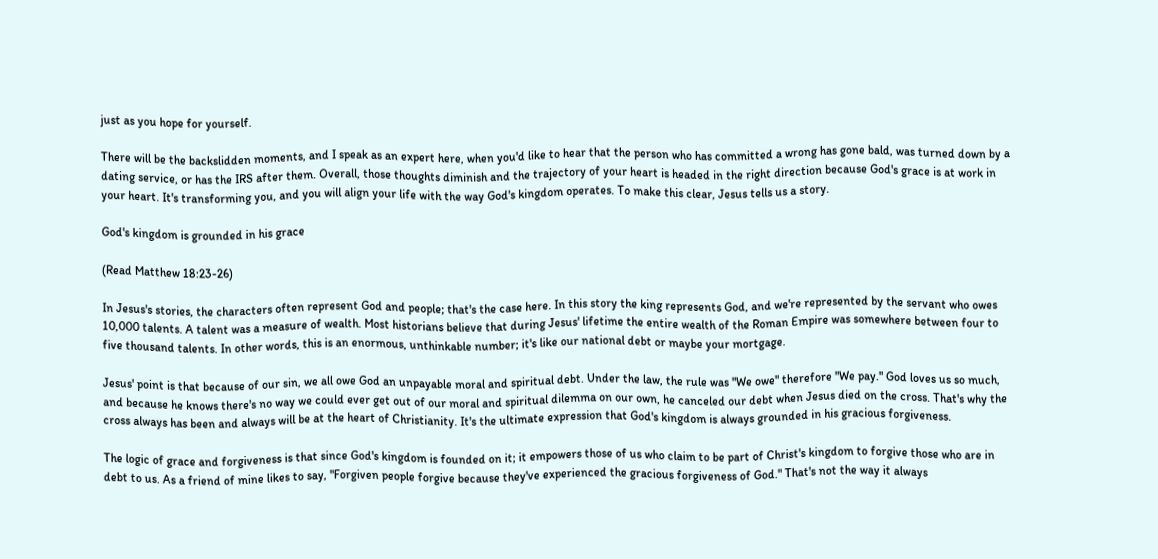just as you hope for yourself.

There will be the backslidden moments, and I speak as an expert here, when you'd like to hear that the person who has committed a wrong has gone bald, was turned down by a dating service, or has the IRS after them. Overall, those thoughts diminish and the trajectory of your heart is headed in the right direction because God's grace is at work in your heart. It's transforming you, and you will align your life with the way God's kingdom operates. To make this clear, Jesus tells us a story.

God's kingdom is grounded in his grace

(Read Matthew 18:23-26)

In Jesus's stories, the characters often represent God and people; that's the case here. In this story the king represents God, and we're represented by the servant who owes 10,000 talents. A talent was a measure of wealth. Most historians believe that during Jesus' lifetime the entire wealth of the Roman Empire was somewhere between four to five thousand talents. In other words, this is an enormous, unthinkable number; it's like our national debt or maybe your mortgage.

Jesus' point is that because of our sin, we all owe God an unpayable moral and spiritual debt. Under the law, the rule was "We owe" therefore "We pay." God loves us so much, and because he knows there's no way we could ever get out of our moral and spiritual dilemma on our own, he canceled our debt when Jesus died on the cross. That's why the cross always has been and always will be at the heart of Christianity. It's the ultimate expression that God's kingdom is always grounded in his gracious forgiveness.

The logic of grace and forgiveness is that since God's kingdom is founded on it; it empowers those of us who claim to be part of Christ's kingdom to forgive those who are in debt to us. As a friend of mine likes to say, "Forgiven people forgive because they've experienced the gracious forgiveness of God." That's not the way it always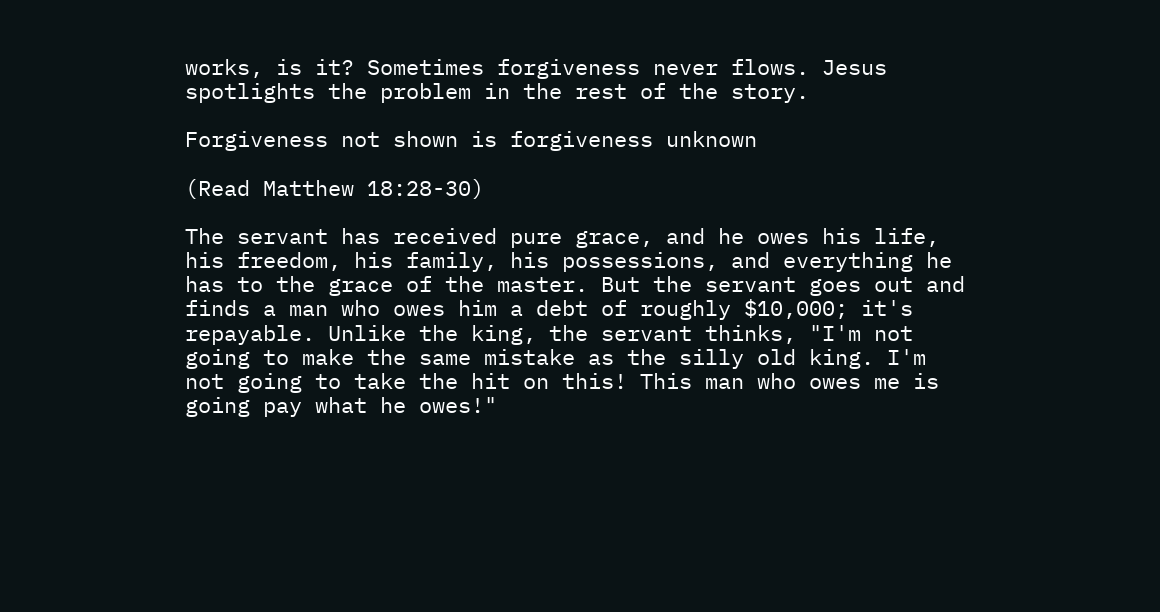works, is it? Sometimes forgiveness never flows. Jesus spotlights the problem in the rest of the story.

Forgiveness not shown is forgiveness unknown

(Read Matthew 18:28-30)

The servant has received pure grace, and he owes his life, his freedom, his family, his possessions, and everything he has to the grace of the master. But the servant goes out and finds a man who owes him a debt of roughly $10,000; it's repayable. Unlike the king, the servant thinks, "I'm not going to make the same mistake as the silly old king. I'm not going to take the hit on this! This man who owes me is going pay what he owes!"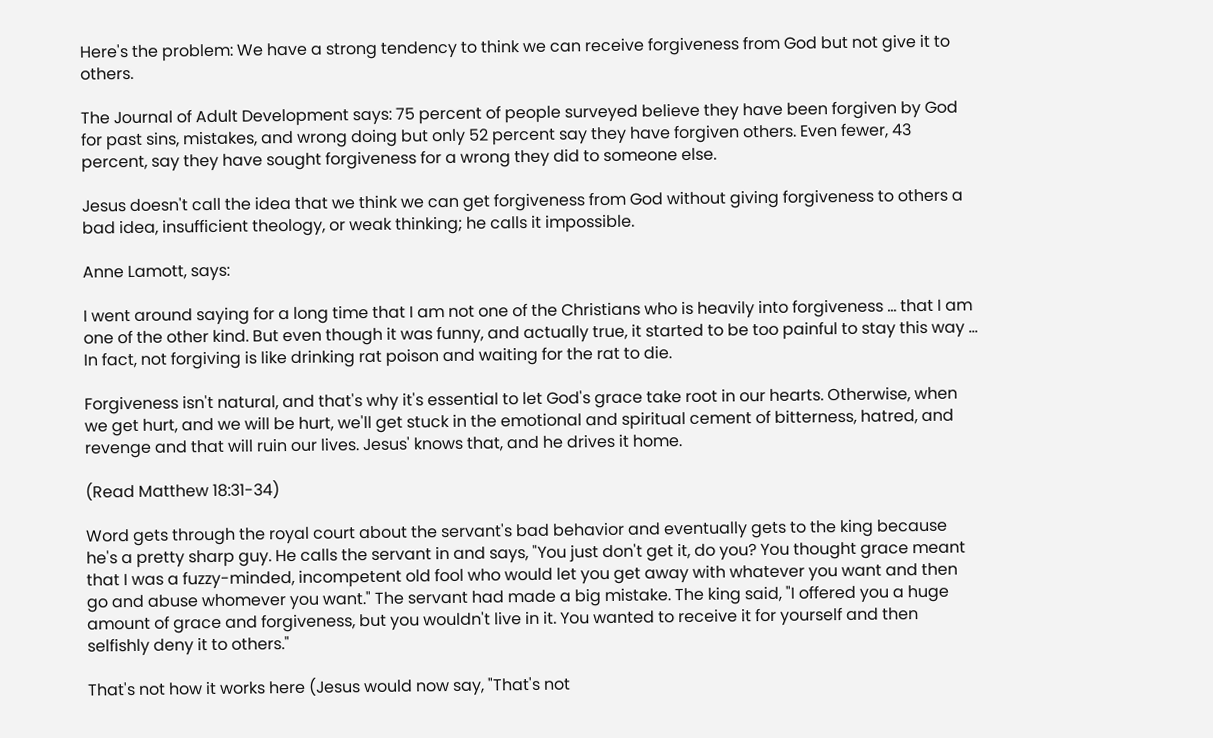Here's the problem: We have a strong tendency to think we can receive forgiveness from God but not give it to others.

The Journal of Adult Development says: 75 percent of people surveyed believe they have been forgiven by God for past sins, mistakes, and wrong doing but only 52 percent say they have forgiven others. Even fewer, 43 percent, say they have sought forgiveness for a wrong they did to someone else.

Jesus doesn't call the idea that we think we can get forgiveness from God without giving forgiveness to others a bad idea, insufficient theology, or weak thinking; he calls it impossible.

Anne Lamott, says:

I went around saying for a long time that I am not one of the Christians who is heavily into forgiveness … that I am one of the other kind. But even though it was funny, and actually true, it started to be too painful to stay this way … In fact, not forgiving is like drinking rat poison and waiting for the rat to die.

Forgiveness isn't natural, and that's why it's essential to let God's grace take root in our hearts. Otherwise, when we get hurt, and we will be hurt, we'll get stuck in the emotional and spiritual cement of bitterness, hatred, and revenge and that will ruin our lives. Jesus' knows that, and he drives it home.

(Read Matthew 18:31-34)

Word gets through the royal court about the servant's bad behavior and eventually gets to the king because he's a pretty sharp guy. He calls the servant in and says, "You just don't get it, do you? You thought grace meant that I was a fuzzy-minded, incompetent old fool who would let you get away with whatever you want and then go and abuse whomever you want." The servant had made a big mistake. The king said, "I offered you a huge amount of grace and forgiveness, but you wouldn't live in it. You wanted to receive it for yourself and then selfishly deny it to others."

That's not how it works here (Jesus would now say, "That's not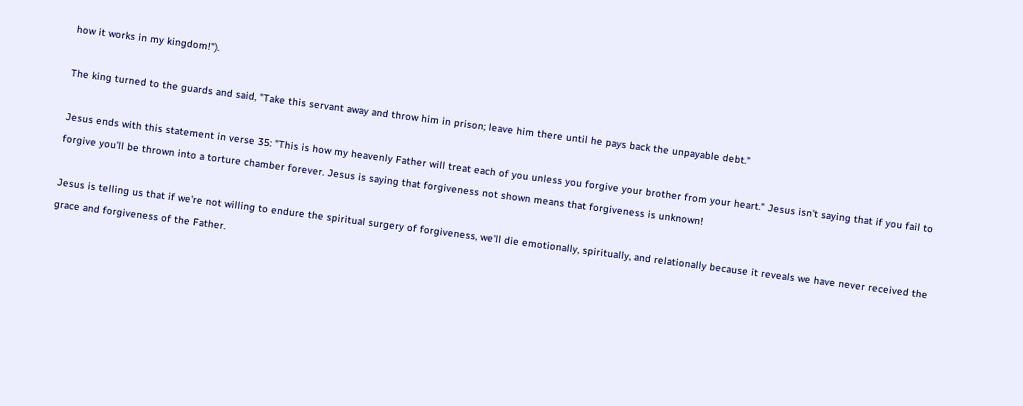how it works in my kingdom!").

The king turned to the guards and said, "Take this servant away and throw him in prison; leave him there until he pays back the unpayable debt."

Jesus ends with this statement in verse 35: "This is how my heavenly Father will treat each of you unless you forgive your brother from your heart." Jesus isn't saying that if you fail to forgive you'll be thrown into a torture chamber forever. Jesus is saying that forgiveness not shown means that forgiveness is unknown!

Jesus is telling us that if we're not willing to endure the spiritual surgery of forgiveness, we'll die emotionally, spiritually, and relationally because it reveals we have never received the grace and forgiveness of the Father.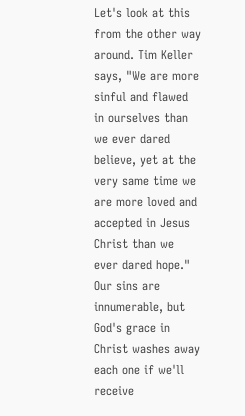Let's look at this from the other way around. Tim Keller says, "We are more sinful and flawed in ourselves than we ever dared believe, yet at the very same time we are more loved and accepted in Jesus Christ than we ever dared hope." Our sins are innumerable, but God's grace in Christ washes away each one if we'll receive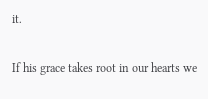it.

If his grace takes root in our hearts we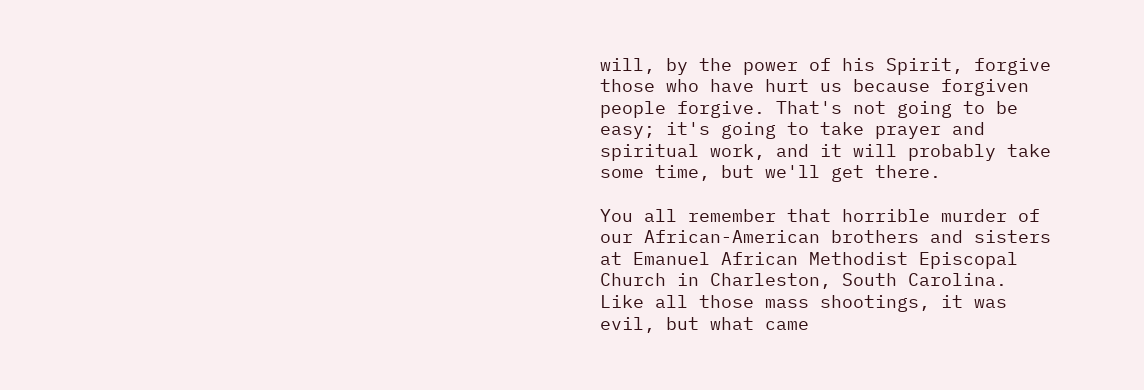will, by the power of his Spirit, forgive those who have hurt us because forgiven people forgive. That's not going to be easy; it's going to take prayer and spiritual work, and it will probably take some time, but we'll get there.

You all remember that horrible murder of our African-American brothers and sisters at Emanuel African Methodist Episcopal Church in Charleston, South Carolina. Like all those mass shootings, it was evil, but what came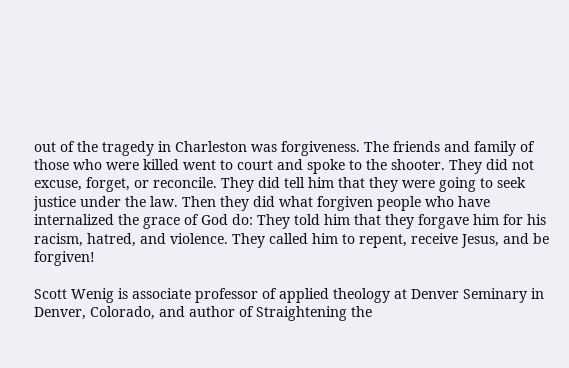out of the tragedy in Charleston was forgiveness. The friends and family of those who were killed went to court and spoke to the shooter. They did not excuse, forget, or reconcile. They did tell him that they were going to seek justice under the law. Then they did what forgiven people who have internalized the grace of God do: They told him that they forgave him for his racism, hatred, and violence. They called him to repent, receive Jesus, and be forgiven!

Scott Wenig is associate professor of applied theology at Denver Seminary in Denver, Colorado, and author of Straightening the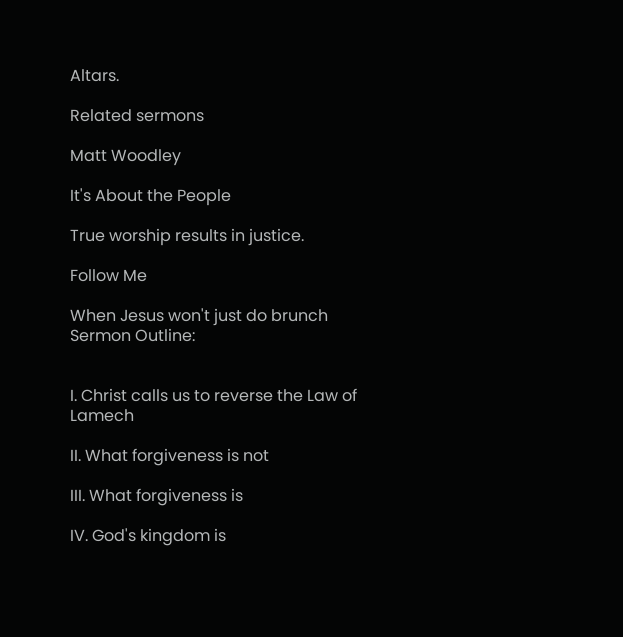Altars.

Related sermons

Matt Woodley

It's About the People

True worship results in justice.

Follow Me

When Jesus won't just do brunch
Sermon Outline:


I. Christ calls us to reverse the Law of Lamech

II. What forgiveness is not

III. What forgiveness is

IV. God's kingdom is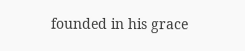founded in his grace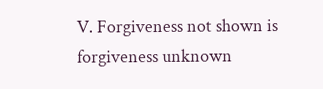V. Forgiveness not shown is forgiveness unknown